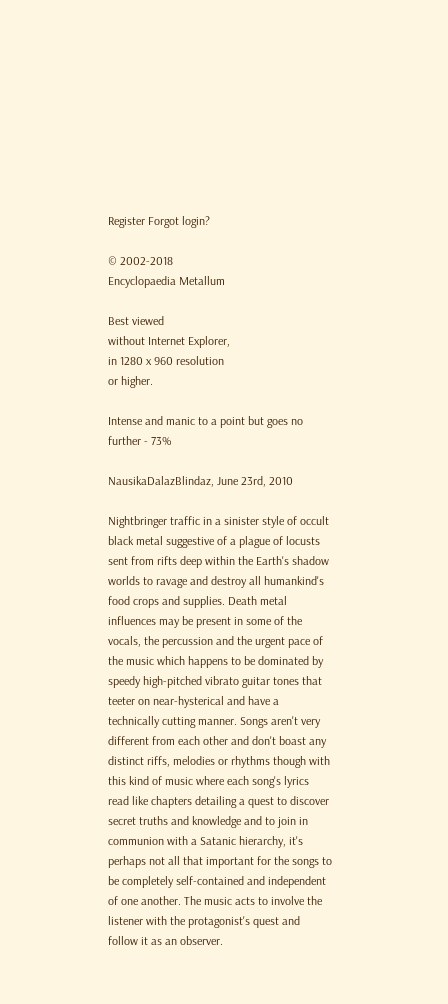Register Forgot login?

© 2002-2018
Encyclopaedia Metallum

Best viewed
without Internet Explorer,
in 1280 x 960 resolution
or higher.

Intense and manic to a point but goes no further - 73%

NausikaDalazBlindaz, June 23rd, 2010

Nightbringer traffic in a sinister style of occult black metal suggestive of a plague of locusts sent from rifts deep within the Earth's shadow worlds to ravage and destroy all humankind's food crops and supplies. Death metal influences may be present in some of the vocals, the percussion and the urgent pace of the music which happens to be dominated by speedy high-pitched vibrato guitar tones that teeter on near-hysterical and have a technically cutting manner. Songs aren't very different from each other and don't boast any distinct riffs, melodies or rhythms though with this kind of music where each song's lyrics read like chapters detailing a quest to discover secret truths and knowledge and to join in communion with a Satanic hierarchy, it's perhaps not all that important for the songs to be completely self-contained and independent of one another. The music acts to involve the listener with the protagonist's quest and follow it as an observer.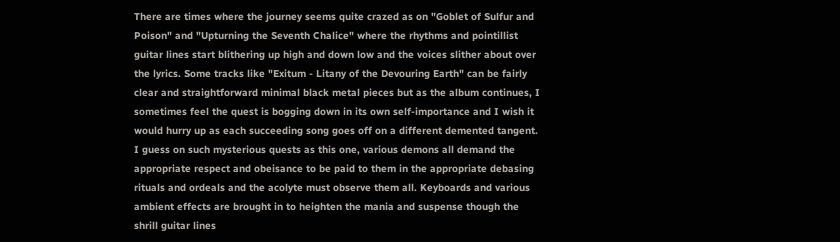There are times where the journey seems quite crazed as on "Goblet of Sulfur and Poison" and "Upturning the Seventh Chalice" where the rhythms and pointillist guitar lines start blithering up high and down low and the voices slither about over the lyrics. Some tracks like "Exitum - Litany of the Devouring Earth" can be fairly clear and straightforward minimal black metal pieces but as the album continues, I sometimes feel the quest is bogging down in its own self-importance and I wish it would hurry up as each succeeding song goes off on a different demented tangent. I guess on such mysterious quests as this one, various demons all demand the appropriate respect and obeisance to be paid to them in the appropriate debasing rituals and ordeals and the acolyte must observe them all. Keyboards and various ambient effects are brought in to heighten the mania and suspense though the shrill guitar lines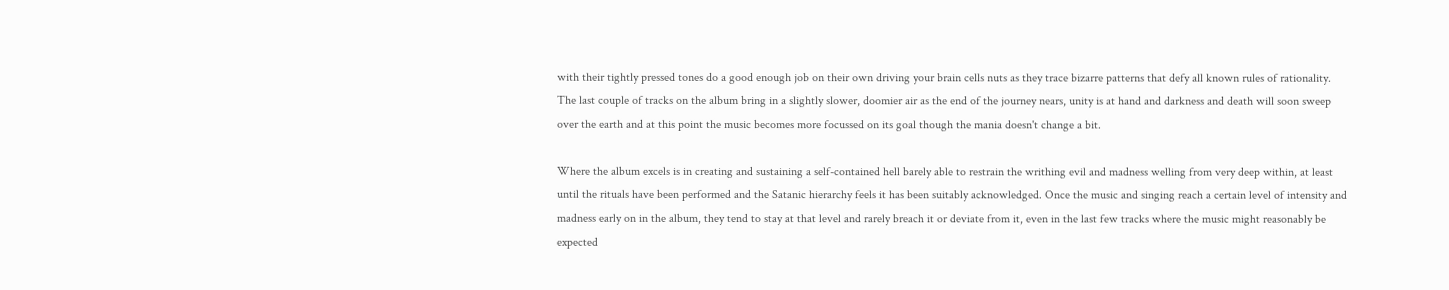with their tightly pressed tones do a good enough job on their own driving your brain cells nuts as they trace bizarre patterns that defy all known rules of rationality. The last couple of tracks on the album bring in a slightly slower, doomier air as the end of the journey nears, unity is at hand and darkness and death will soon sweep over the earth and at this point the music becomes more focussed on its goal though the mania doesn't change a bit.

Where the album excels is in creating and sustaining a self-contained hell barely able to restrain the writhing evil and madness welling from very deep within, at least until the rituals have been performed and the Satanic hierarchy feels it has been suitably acknowledged. Once the music and singing reach a certain level of intensity and madness early on in the album, they tend to stay at that level and rarely breach it or deviate from it, even in the last few tracks where the music might reasonably be expected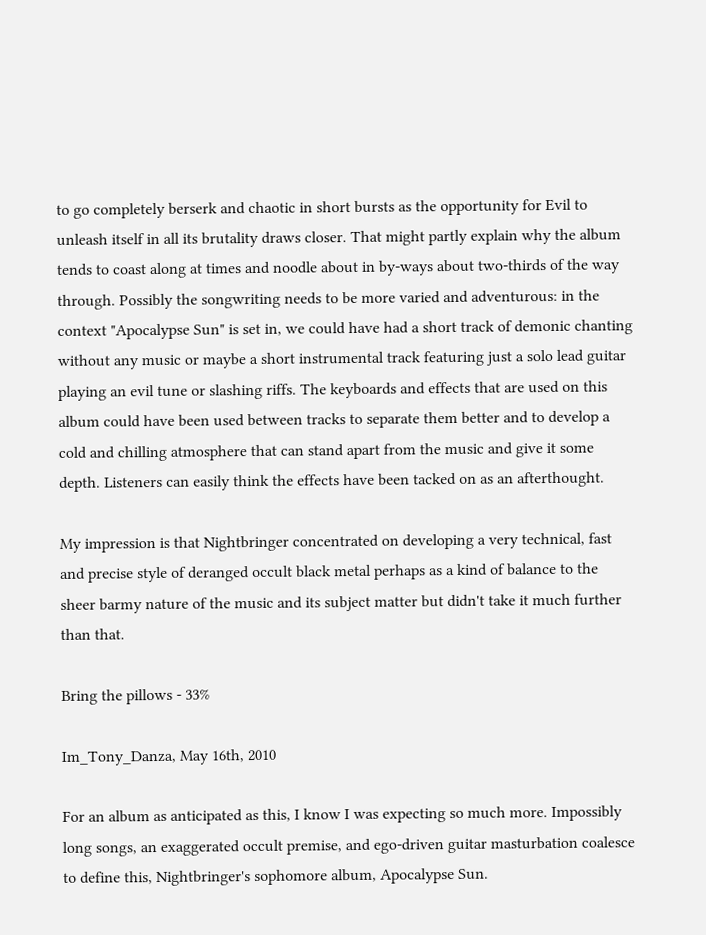to go completely berserk and chaotic in short bursts as the opportunity for Evil to unleash itself in all its brutality draws closer. That might partly explain why the album tends to coast along at times and noodle about in by-ways about two-thirds of the way through. Possibly the songwriting needs to be more varied and adventurous: in the context "Apocalypse Sun" is set in, we could have had a short track of demonic chanting without any music or maybe a short instrumental track featuring just a solo lead guitar playing an evil tune or slashing riffs. The keyboards and effects that are used on this album could have been used between tracks to separate them better and to develop a cold and chilling atmosphere that can stand apart from the music and give it some depth. Listeners can easily think the effects have been tacked on as an afterthought.

My impression is that Nightbringer concentrated on developing a very technical, fast and precise style of deranged occult black metal perhaps as a kind of balance to the sheer barmy nature of the music and its subject matter but didn't take it much further than that.

Bring the pillows - 33%

Im_Tony_Danza, May 16th, 2010

For an album as anticipated as this, I know I was expecting so much more. Impossibly long songs, an exaggerated occult premise, and ego-driven guitar masturbation coalesce to define this, Nightbringer's sophomore album, Apocalypse Sun.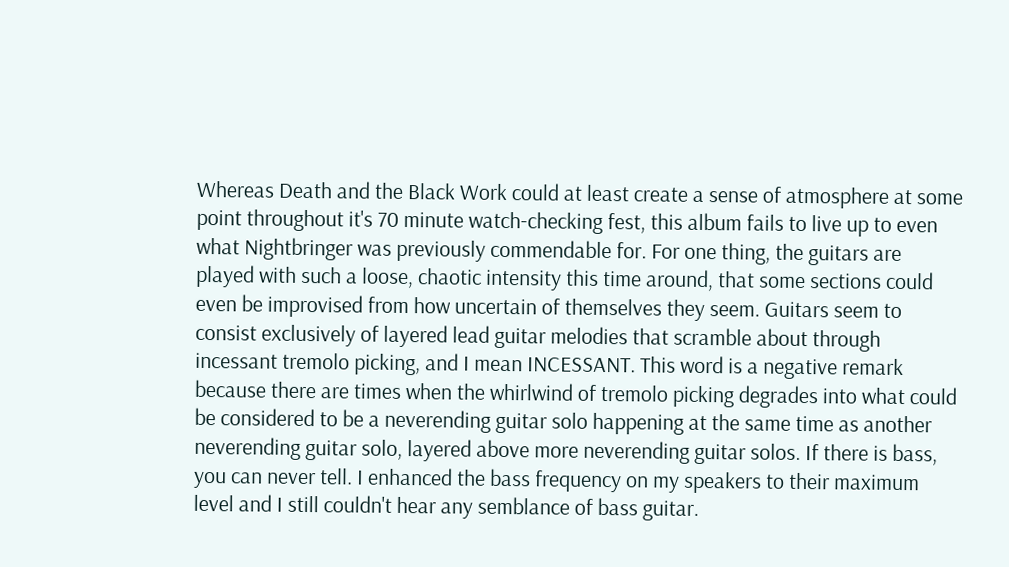Whereas Death and the Black Work could at least create a sense of atmosphere at some point throughout it's 70 minute watch-checking fest, this album fails to live up to even what Nightbringer was previously commendable for. For one thing, the guitars are played with such a loose, chaotic intensity this time around, that some sections could even be improvised from how uncertain of themselves they seem. Guitars seem to consist exclusively of layered lead guitar melodies that scramble about through incessant tremolo picking, and I mean INCESSANT. This word is a negative remark because there are times when the whirlwind of tremolo picking degrades into what could be considered to be a neverending guitar solo happening at the same time as another neverending guitar solo, layered above more neverending guitar solos. If there is bass, you can never tell. I enhanced the bass frequency on my speakers to their maximum level and I still couldn't hear any semblance of bass guitar.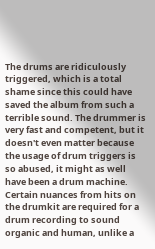The drums are ridiculously triggered, which is a total shame since this could have saved the album from such a terrible sound. The drummer is very fast and competent, but it doesn't even matter because the usage of drum triggers is so abused, it might as well have been a drum machine. Certain nuances from hits on the drumkit are required for a drum recording to sound organic and human, unlike a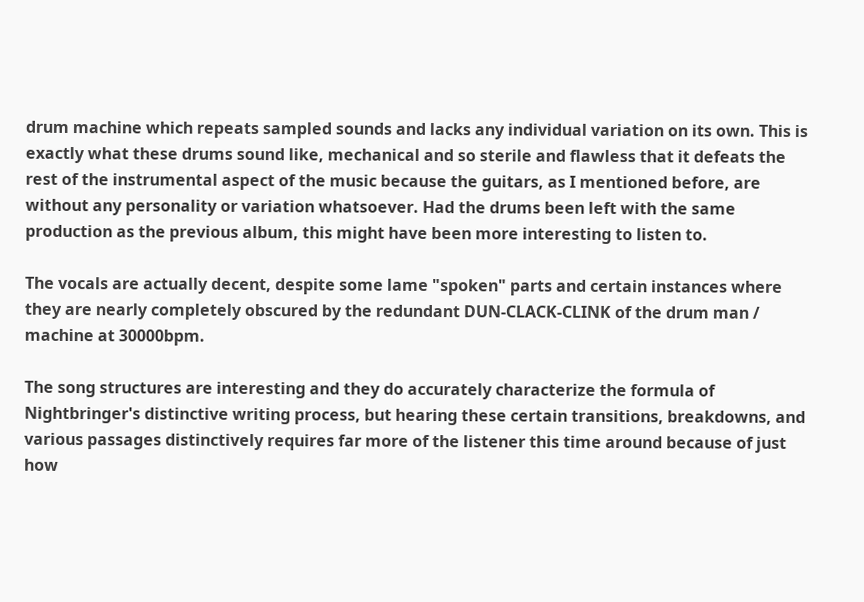drum machine which repeats sampled sounds and lacks any individual variation on its own. This is exactly what these drums sound like, mechanical and so sterile and flawless that it defeats the rest of the instrumental aspect of the music because the guitars, as I mentioned before, are without any personality or variation whatsoever. Had the drums been left with the same production as the previous album, this might have been more interesting to listen to.

The vocals are actually decent, despite some lame "spoken" parts and certain instances where they are nearly completely obscured by the redundant DUN-CLACK-CLINK of the drum man / machine at 30000bpm.

The song structures are interesting and they do accurately characterize the formula of Nightbringer's distinctive writing process, but hearing these certain transitions, breakdowns, and various passages distinctively requires far more of the listener this time around because of just how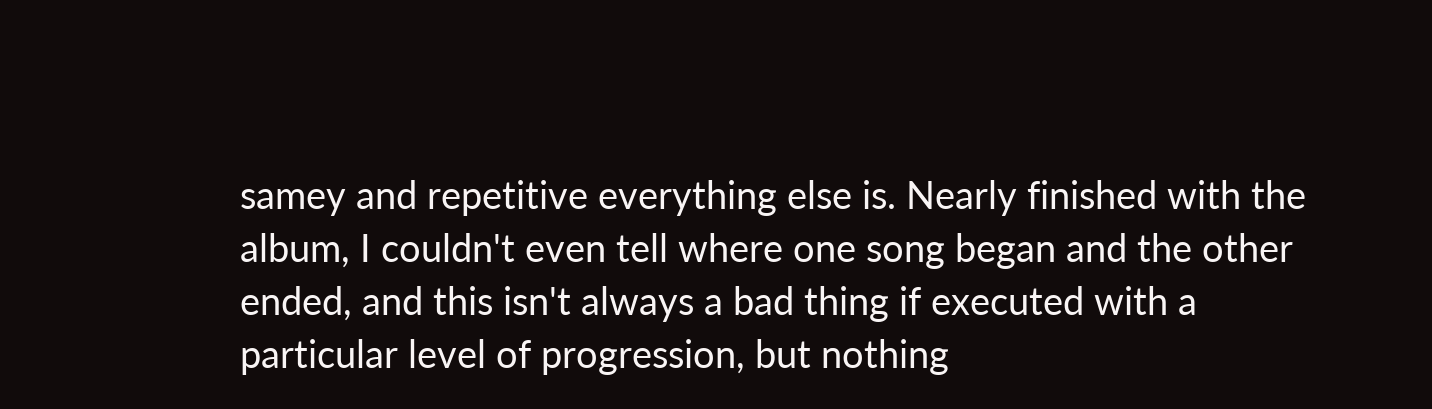samey and repetitive everything else is. Nearly finished with the album, I couldn't even tell where one song began and the other ended, and this isn't always a bad thing if executed with a particular level of progression, but nothing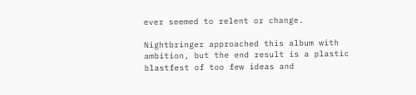ever seemed to relent or change.

Nightbringer approached this album with ambition, but the end result is a plastic blastfest of too few ideas and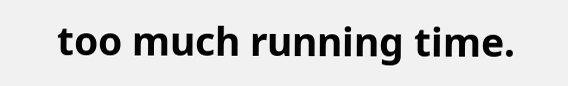too much running time.